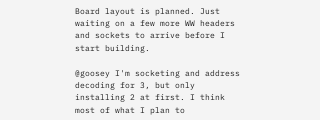Board layout is planned. Just waiting on a few more WW headers and sockets to arrive before I start building.

@goosey I'm socketing and address decoding for 3, but only installing 2 at first. I think most of what I plan to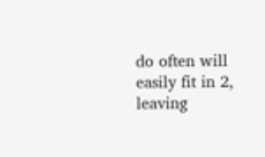do often will easily fit in 2, leaving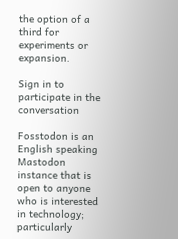the option of a third for experiments or expansion.

Sign in to participate in the conversation

Fosstodon is an English speaking Mastodon instance that is open to anyone who is interested in technology; particularly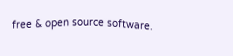free & open source software.